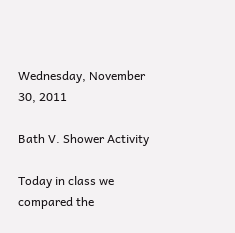Wednesday, November 30, 2011

Bath V. Shower Activity

Today in class we compared the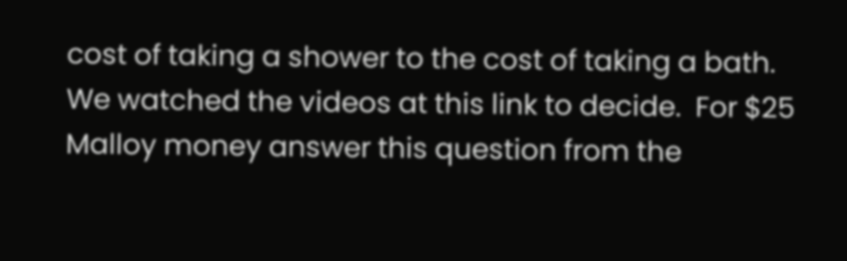cost of taking a shower to the cost of taking a bath.  We watched the videos at this link to decide.  For $25 Malloy money answer this question from the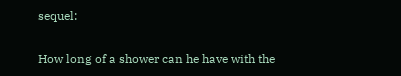sequel:

How long of a shower can he have with the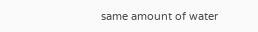same amount of water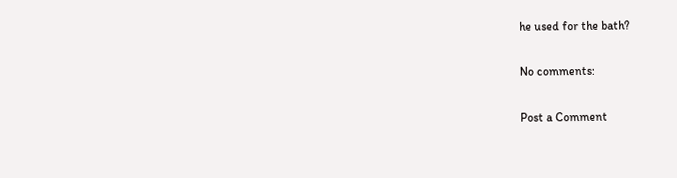he used for the bath?

No comments:

Post a Comment